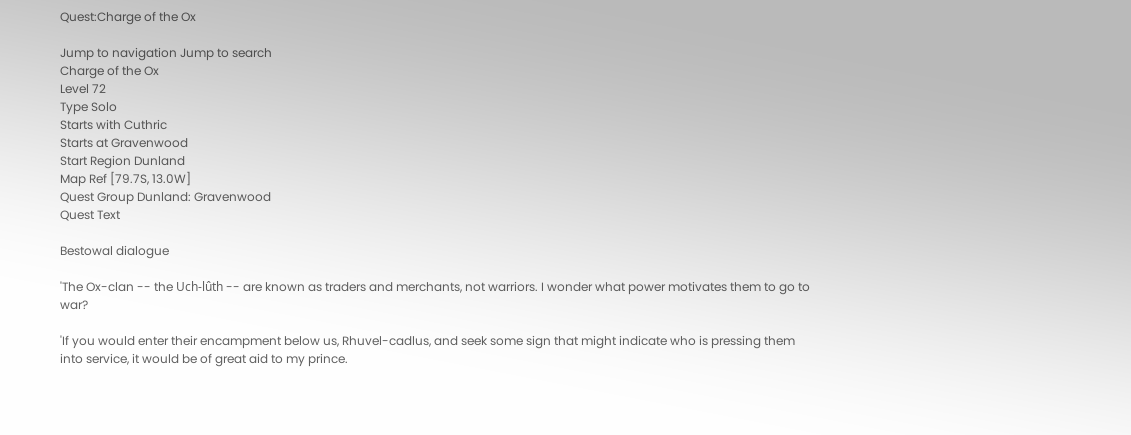Quest:Charge of the Ox

Jump to navigation Jump to search
Charge of the Ox
Level 72
Type Solo
Starts with Cuthric
Starts at Gravenwood
Start Region Dunland
Map Ref [79.7S, 13.0W]
Quest Group Dunland: Gravenwood
Quest Text

Bestowal dialogue

'The Ox-clan -- the Uch-lûth -- are known as traders and merchants, not warriors. I wonder what power motivates them to go to war?

'If you would enter their encampment below us, Rhuvel-cadlus, and seek some sign that might indicate who is pressing them into service, it would be of great aid to my prince.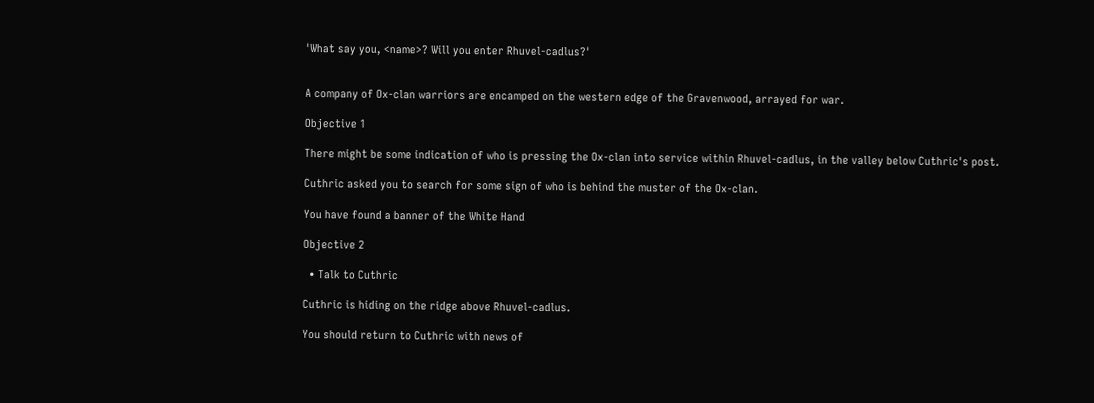'What say you, <name>? Will you enter Rhuvel-cadlus?'


A company of Ox-clan warriors are encamped on the western edge of the Gravenwood, arrayed for war.

Objective 1

There might be some indication of who is pressing the Ox-clan into service within Rhuvel-cadlus, in the valley below Cuthric's post.

Cuthric asked you to search for some sign of who is behind the muster of the Ox-clan.

You have found a banner of the White Hand

Objective 2

  • Talk to Cuthric

Cuthric is hiding on the ridge above Rhuvel-cadlus.

You should return to Cuthric with news of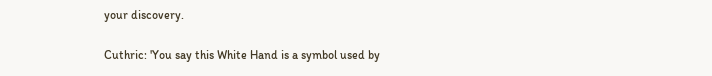your discovery.

Cuthric: 'You say this White Hand is a symbol used by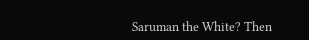Saruman the White? Then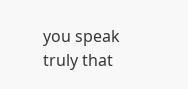you speak truly that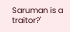Saruman is a traitor?'